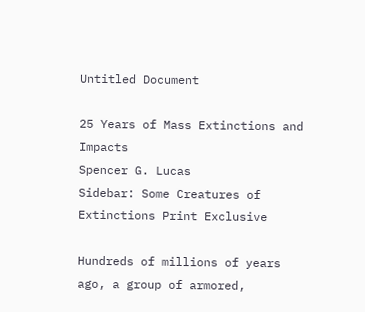Untitled Document

25 Years of Mass Extinctions and Impacts
Spencer G. Lucas
Sidebar: Some Creatures of Extinctions Print Exclusive

Hundreds of millions of years ago, a group of armored,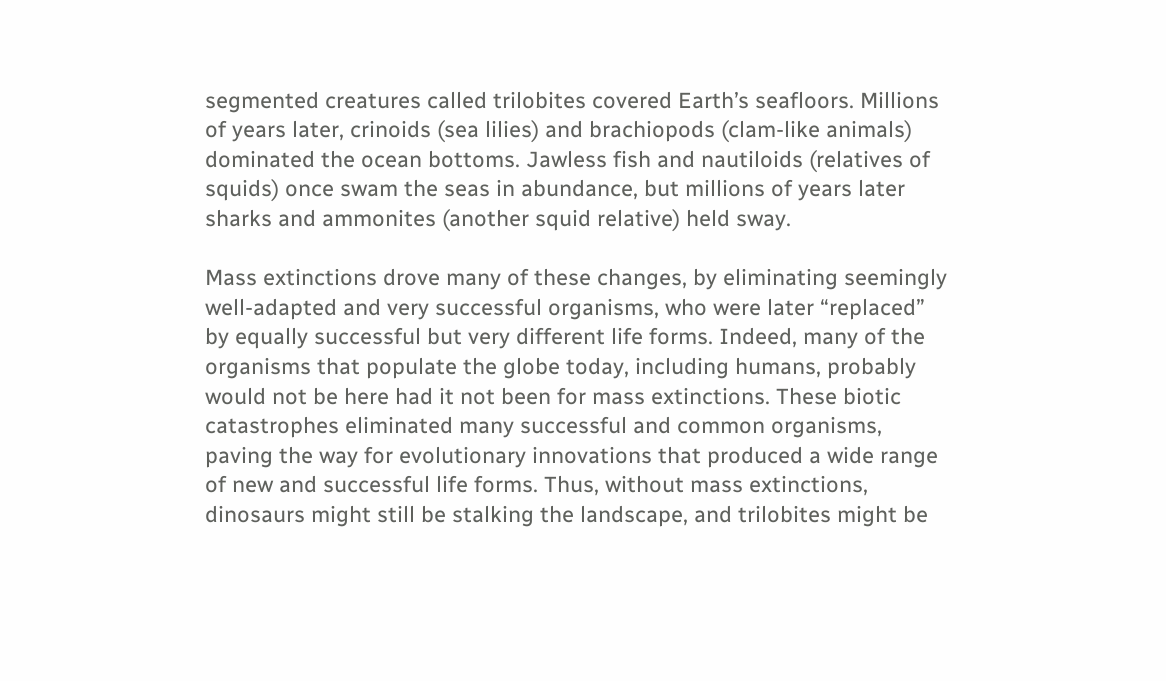segmented creatures called trilobites covered Earth’s seafloors. Millions of years later, crinoids (sea lilies) and brachiopods (clam-like animals) dominated the ocean bottoms. Jawless fish and nautiloids (relatives of squids) once swam the seas in abundance, but millions of years later sharks and ammonites (another squid relative) held sway.

Mass extinctions drove many of these changes, by eliminating seemingly well-adapted and very successful organisms, who were later “replaced” by equally successful but very different life forms. Indeed, many of the organisms that populate the globe today, including humans, probably would not be here had it not been for mass extinctions. These biotic catastrophes eliminated many successful and common organisms, paving the way for evolutionary innovations that produced a wide range of new and successful life forms. Thus, without mass extinctions, dinosaurs might still be stalking the landscape, and trilobites might be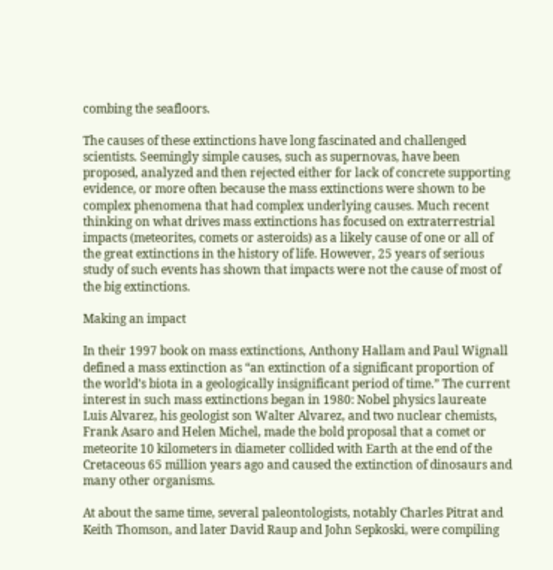combing the seafloors.

The causes of these extinctions have long fascinated and challenged scientists. Seemingly simple causes, such as supernovas, have been proposed, analyzed and then rejected either for lack of concrete supporting evidence, or more often because the mass extinctions were shown to be complex phenomena that had complex underlying causes. Much recent thinking on what drives mass extinctions has focused on extraterrestrial impacts (meteorites, comets or asteroids) as a likely cause of one or all of the great extinctions in the history of life. However, 25 years of serious study of such events has shown that impacts were not the cause of most of the big extinctions.

Making an impact

In their 1997 book on mass extinctions, Anthony Hallam and Paul Wignall defined a mass extinction as “an extinction of a significant proportion of the world’s biota in a geologically insignificant period of time.” The current interest in such mass extinctions began in 1980: Nobel physics laureate Luis Alvarez, his geologist son Walter Alvarez, and two nuclear chemists, Frank Asaro and Helen Michel, made the bold proposal that a comet or meteorite 10 kilometers in diameter collided with Earth at the end of the Cretaceous 65 million years ago and caused the extinction of dinosaurs and many other organisms.

At about the same time, several paleontologists, notably Charles Pitrat and Keith Thomson, and later David Raup and John Sepkoski, were compiling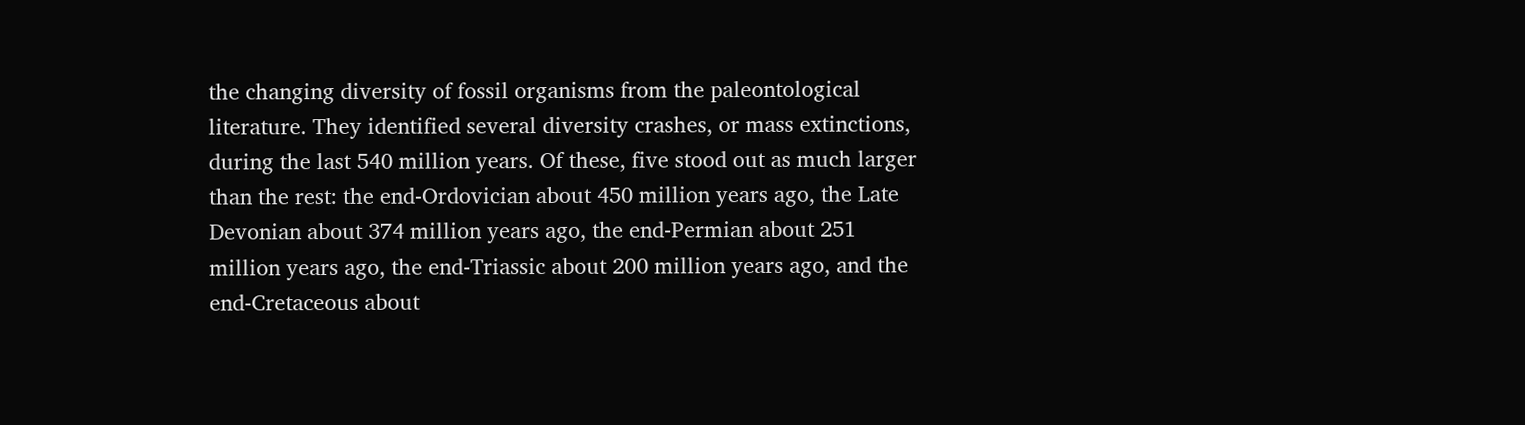the changing diversity of fossil organisms from the paleontological literature. They identified several diversity crashes, or mass extinctions, during the last 540 million years. Of these, five stood out as much larger than the rest: the end-Ordovician about 450 million years ago, the Late Devonian about 374 million years ago, the end-Permian about 251 million years ago, the end-Triassic about 200 million years ago, and the end-Cretaceous about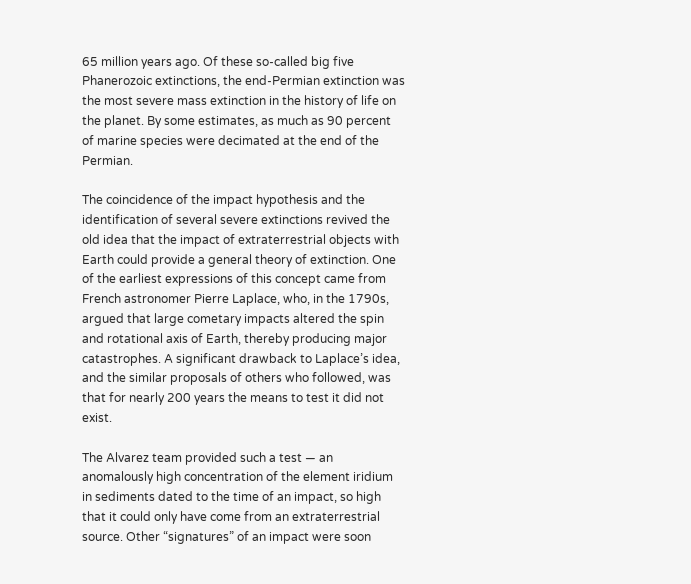65 million years ago. Of these so-called big five Phanerozoic extinctions, the end-Permian extinction was the most severe mass extinction in the history of life on the planet. By some estimates, as much as 90 percent of marine species were decimated at the end of the Permian.

The coincidence of the impact hypothesis and the identification of several severe extinctions revived the old idea that the impact of extraterrestrial objects with Earth could provide a general theory of extinction. One of the earliest expressions of this concept came from French astronomer Pierre Laplace, who, in the 1790s, argued that large cometary impacts altered the spin and rotational axis of Earth, thereby producing major catastrophes. A significant drawback to Laplace’s idea, and the similar proposals of others who followed, was that for nearly 200 years the means to test it did not exist.

The Alvarez team provided such a test — an anomalously high concentration of the element iridium in sediments dated to the time of an impact, so high that it could only have come from an extraterrestrial source. Other “signatures” of an impact were soon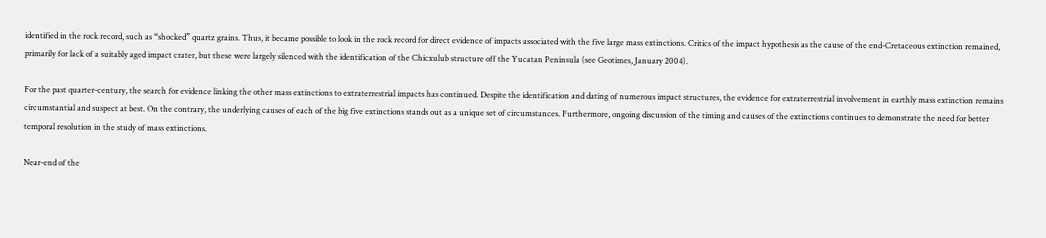identified in the rock record, such as “shocked” quartz grains. Thus, it became possible to look in the rock record for direct evidence of impacts associated with the five large mass extinctions. Critics of the impact hypothesis as the cause of the end-Cretaceous extinction remained, primarily for lack of a suitably aged impact crater, but these were largely silenced with the identification of the Chicxulub structure off the Yucatan Peninsula (see Geotimes, January 2004).

For the past quarter-century, the search for evidence linking the other mass extinctions to extraterrestrial impacts has continued. Despite the identification and dating of numerous impact structures, the evidence for extraterrestrial involvement in earthly mass extinction remains circumstantial and suspect at best. On the contrary, the underlying causes of each of the big five extinctions stands out as a unique set of circumstances. Furthermore, ongoing discussion of the timing and causes of the extinctions continues to demonstrate the need for better temporal resolution in the study of mass extinctions.

Near-end of the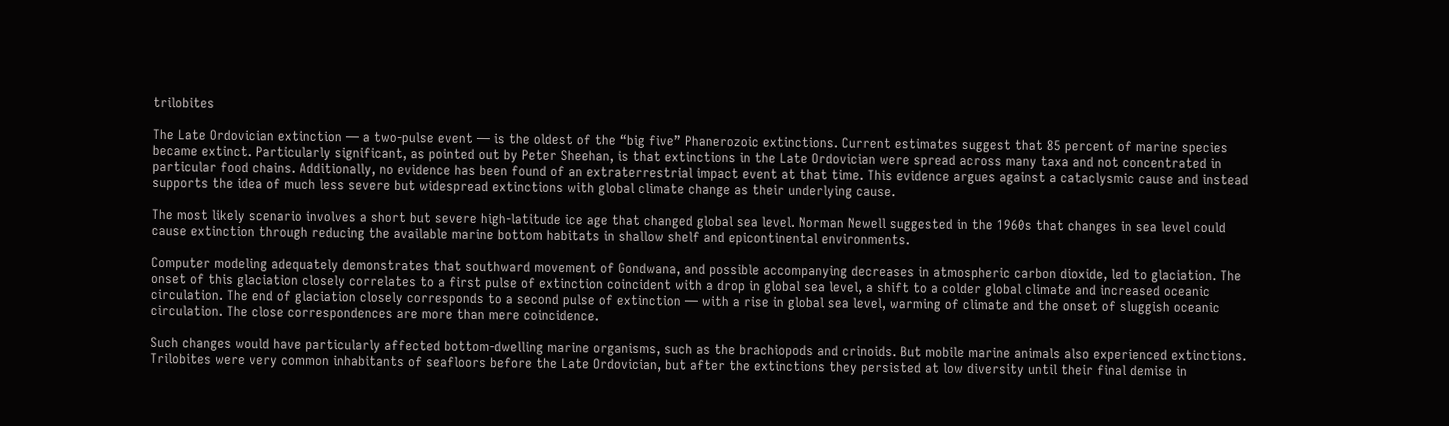trilobites

The Late Ordovician extinction — a two-pulse event — is the oldest of the “big five” Phanerozoic extinctions. Current estimates suggest that 85 percent of marine species became extinct. Particularly significant, as pointed out by Peter Sheehan, is that extinctions in the Late Ordovician were spread across many taxa and not concentrated in particular food chains. Additionally, no evidence has been found of an extraterrestrial impact event at that time. This evidence argues against a cataclysmic cause and instead supports the idea of much less severe but widespread extinctions with global climate change as their underlying cause.

The most likely scenario involves a short but severe high-latitude ice age that changed global sea level. Norman Newell suggested in the 1960s that changes in sea level could cause extinction through reducing the available marine bottom habitats in shallow shelf and epicontinental environments.

Computer modeling adequately demonstrates that southward movement of Gondwana, and possible accompanying decreases in atmospheric carbon dioxide, led to glaciation. The onset of this glaciation closely correlates to a first pulse of extinction coincident with a drop in global sea level, a shift to a colder global climate and increased oceanic circulation. The end of glaciation closely corresponds to a second pulse of extinction — with a rise in global sea level, warming of climate and the onset of sluggish oceanic circulation. The close correspondences are more than mere coincidence.

Such changes would have particularly affected bottom-dwelling marine organisms, such as the brachiopods and crinoids. But mobile marine animals also experienced extinctions. Trilobites were very common inhabitants of seafloors before the Late Ordovician, but after the extinctions they persisted at low diversity until their final demise in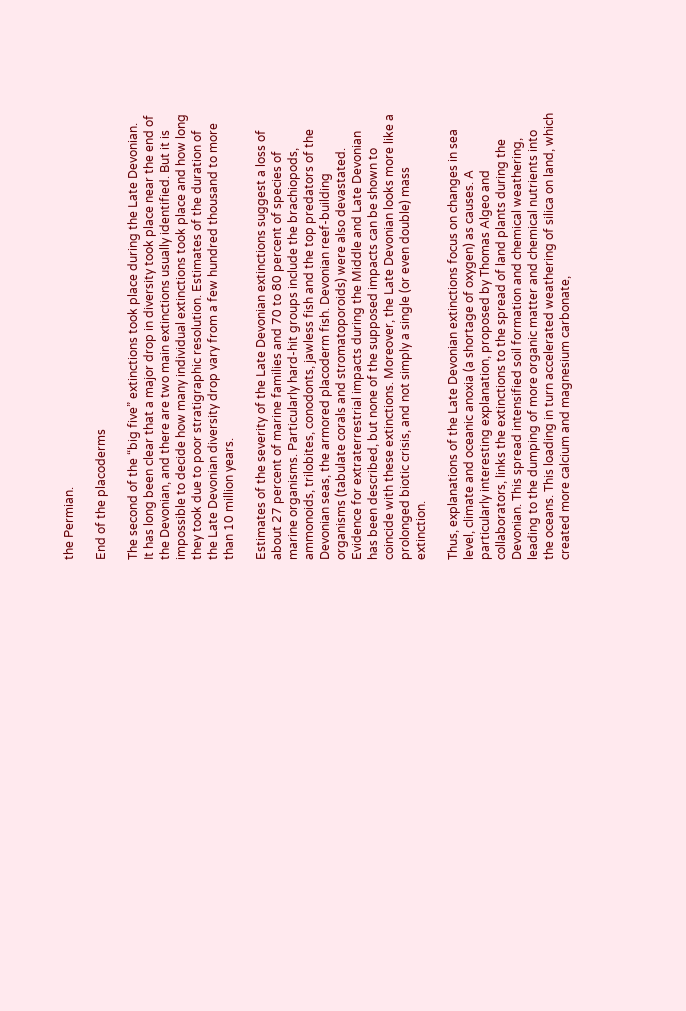the Permian.

End of the placoderms

The second of the “big five” extinctions took place during the Late Devonian. It has long been clear that a major drop in diversity took place near the end of the Devonian, and there are two main extinctions usually identified. But it is impossible to decide how many individual extinctions took place and how long they took due to poor stratigraphic resolution. Estimates of the duration of the Late Devonian diversity drop vary from a few hundred thousand to more than 10 million years.

Estimates of the severity of the Late Devonian extinctions suggest a loss of about 27 percent of marine families and 70 to 80 percent of species of marine organisms. Particularly hard-hit groups include the brachiopods, ammonoids, trilobites, conodonts, jawless fish and the top predators of the Devonian seas, the armored placoderm fish. Devonian reef-building organisms (tabulate corals and stromatoporoids) were also devastated. Evidence for extraterrestrial impacts during the Middle and Late Devonian has been described, but none of the supposed impacts can be shown to coincide with these extinctions. Moreover, the Late Devonian looks more like a prolonged biotic crisis, and not simply a single (or even double) mass extinction.

Thus, explanations of the Late Devonian extinctions focus on changes in sea level, climate and oceanic anoxia (a shortage of oxygen) as causes. A particularly interesting explanation, proposed by Thomas Algeo and collaborators, links the extinctions to the spread of land plants during the Devonian. This spread intensified soil formation and chemical weathering, leading to the dumping of more organic matter and chemical nutrients into the oceans. This loading in turn accelerated weathering of silica on land, which created more calcium and magnesium carbonate,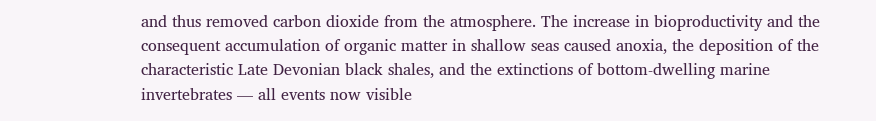and thus removed carbon dioxide from the atmosphere. The increase in bioproductivity and the consequent accumulation of organic matter in shallow seas caused anoxia, the deposition of the characteristic Late Devonian black shales, and the extinctions of bottom-dwelling marine invertebrates — all events now visible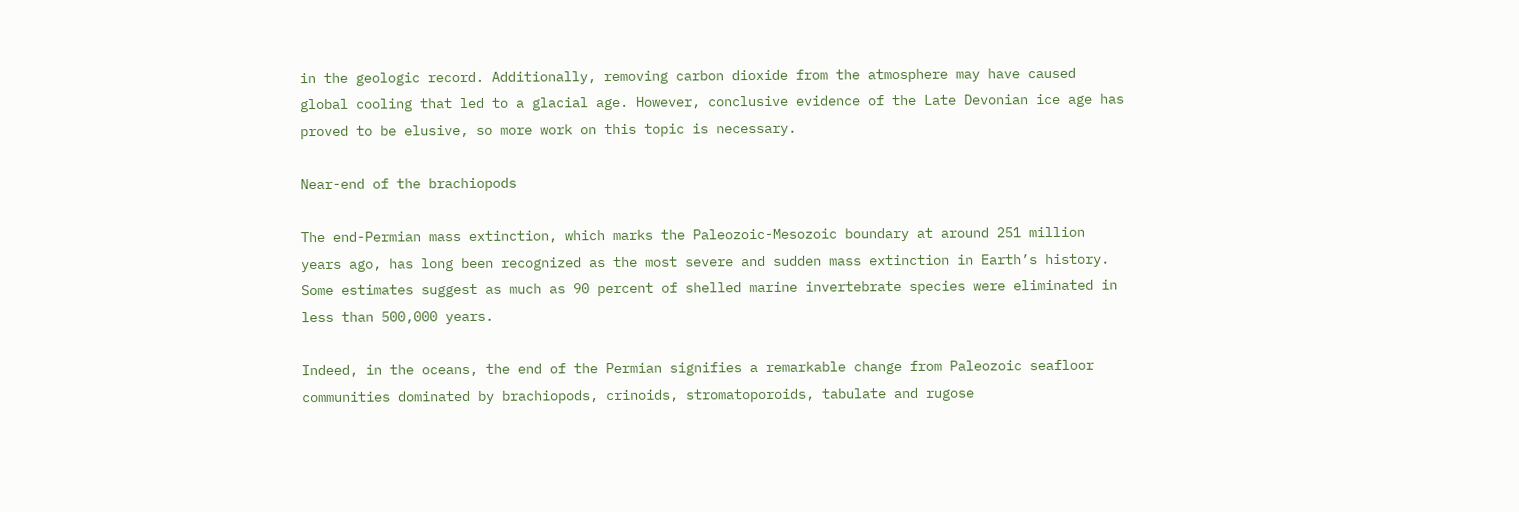in the geologic record. Additionally, removing carbon dioxide from the atmosphere may have caused global cooling that led to a glacial age. However, conclusive evidence of the Late Devonian ice age has proved to be elusive, so more work on this topic is necessary.

Near-end of the brachiopods

The end-Permian mass extinction, which marks the Paleozoic-Mesozoic boundary at around 251 million years ago, has long been recognized as the most severe and sudden mass extinction in Earth’s history. Some estimates suggest as much as 90 percent of shelled marine invertebrate species were eliminated in less than 500,000 years.

Indeed, in the oceans, the end of the Permian signifies a remarkable change from Paleozoic seafloor communities dominated by brachiopods, crinoids, stromatoporoids, tabulate and rugose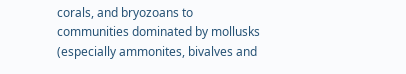corals, and bryozoans to communities dominated by mollusks (especially ammonites, bivalves and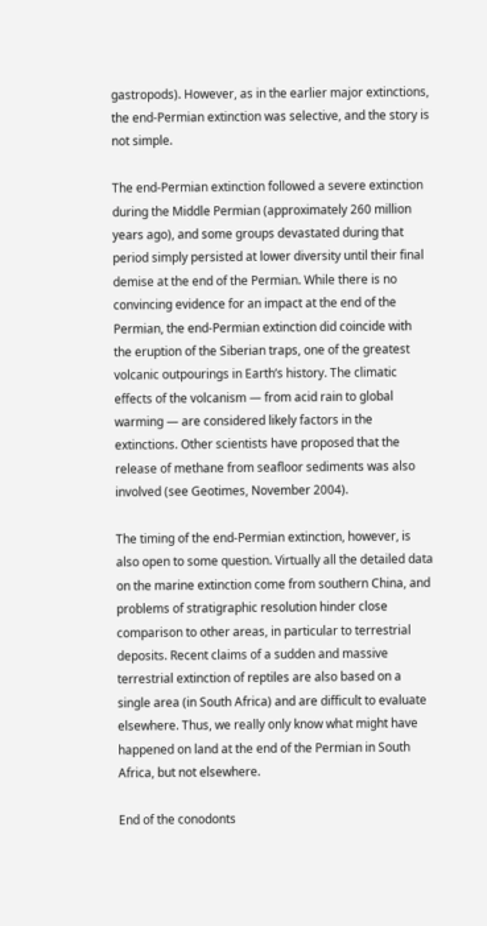gastropods). However, as in the earlier major extinctions, the end-Permian extinction was selective, and the story is not simple.

The end-Permian extinction followed a severe extinction during the Middle Permian (approximately 260 million years ago), and some groups devastated during that period simply persisted at lower diversity until their final demise at the end of the Permian. While there is no convincing evidence for an impact at the end of the Permian, the end-Permian extinction did coincide with the eruption of the Siberian traps, one of the greatest volcanic outpourings in Earth’s history. The climatic effects of the volcanism — from acid rain to global warming — are considered likely factors in the extinctions. Other scientists have proposed that the release of methane from seafloor sediments was also involved (see Geotimes, November 2004).

The timing of the end-Permian extinction, however, is also open to some question. Virtually all the detailed data on the marine extinction come from southern China, and problems of stratigraphic resolution hinder close comparison to other areas, in particular to terrestrial deposits. Recent claims of a sudden and massive terrestrial extinction of reptiles are also based on a single area (in South Africa) and are difficult to evaluate elsewhere. Thus, we really only know what might have happened on land at the end of the Permian in South Africa, but not elsewhere.

End of the conodonts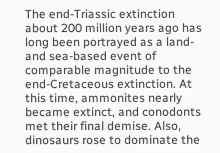The end-Triassic extinction about 200 million years ago has long been portrayed as a land- and sea-based event of comparable magnitude to the end-Cretaceous extinction. At this time, ammonites nearly became extinct, and conodonts met their final demise. Also, dinosaurs rose to dominate the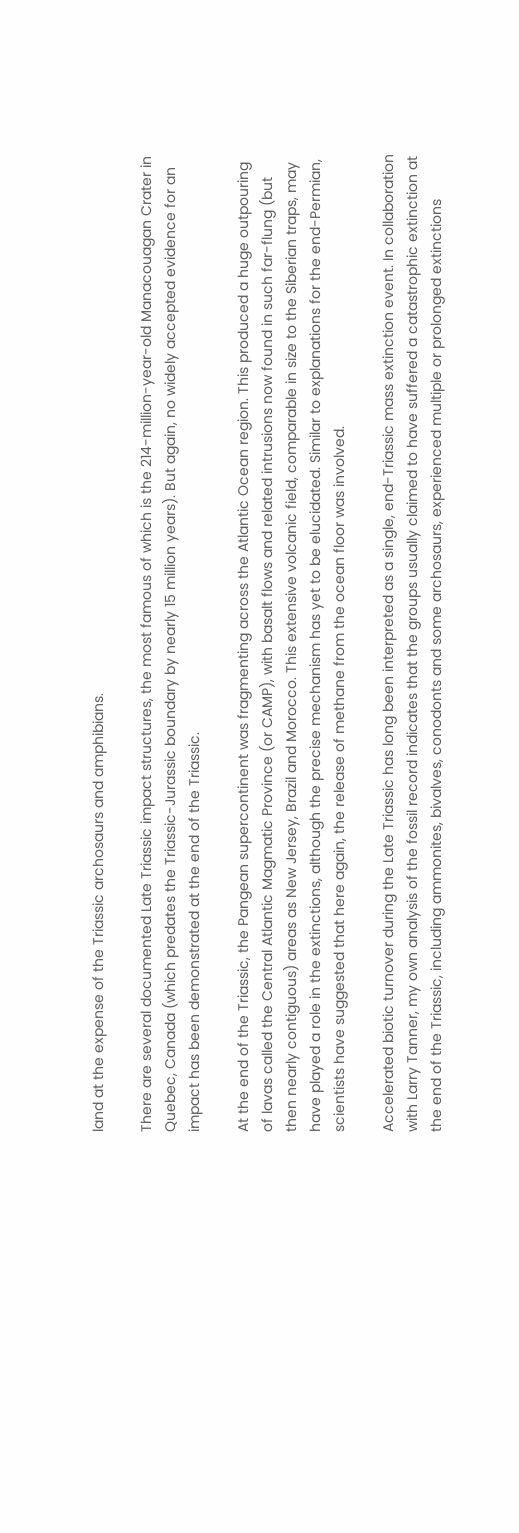land at the expense of the Triassic archosaurs and amphibians.

There are several documented Late Triassic impact structures, the most famous of which is the 214-million-year-old Manacouagan Crater in Quebec, Canada (which predates the Triassic-Jurassic boundary by nearly 15 million years). But again, no widely accepted evidence for an impact has been demonstrated at the end of the Triassic.

At the end of the Triassic, the Pangean supercontinent was fragmenting across the Atlantic Ocean region. This produced a huge outpouring of lavas called the Central Atlantic Magmatic Province (or CAMP), with basalt flows and related intrusions now found in such far-flung (but then nearly contiguous) areas as New Jersey, Brazil and Morocco. This extensive volcanic field, comparable in size to the Siberian traps, may have played a role in the extinctions, although the precise mechanism has yet to be elucidated. Similar to explanations for the end-Permian, scientists have suggested that here again, the release of methane from the ocean floor was involved.

Accelerated biotic turnover during the Late Triassic has long been interpreted as a single, end-Triassic mass extinction event. In collaboration with Larry Tanner, my own analysis of the fossil record indicates that the groups usually claimed to have suffered a catastrophic extinction at the end of the Triassic, including ammonites, bivalves, conodonts and some archosaurs, experienced multiple or prolonged extinctions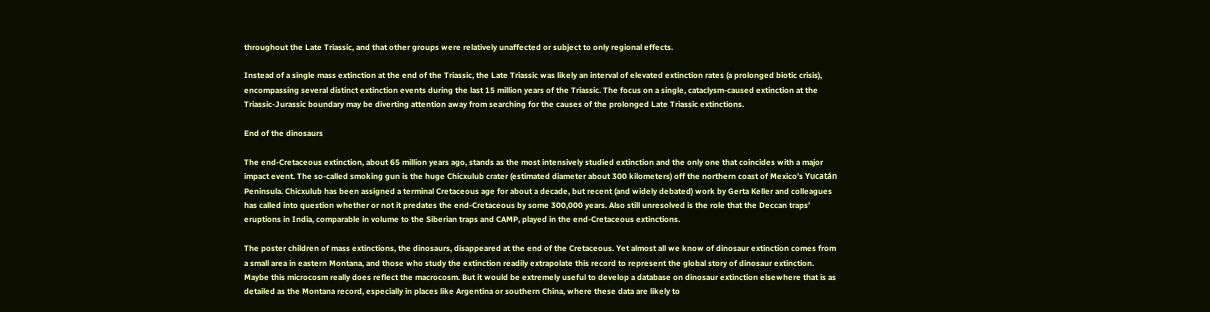throughout the Late Triassic, and that other groups were relatively unaffected or subject to only regional effects.

Instead of a single mass extinction at the end of the Triassic, the Late Triassic was likely an interval of elevated extinction rates (a prolonged biotic crisis), encompassing several distinct extinction events during the last 15 million years of the Triassic. The focus on a single, cataclysm-caused extinction at the Triassic-Jurassic boundary may be diverting attention away from searching for the causes of the prolonged Late Triassic extinctions.

End of the dinosaurs

The end-Cretaceous extinction, about 65 million years ago, stands as the most intensively studied extinction and the only one that coincides with a major impact event. The so-called smoking gun is the huge Chicxulub crater (estimated diameter about 300 kilometers) off the northern coast of Mexico’s Yucatán Peninsula. Chicxulub has been assigned a terminal Cretaceous age for about a decade, but recent (and widely debated) work by Gerta Keller and colleagues has called into question whether or not it predates the end-Cretaceous by some 300,000 years. Also still unresolved is the role that the Deccan traps’ eruptions in India, comparable in volume to the Siberian traps and CAMP, played in the end-Cretaceous extinctions.

The poster children of mass extinctions, the dinosaurs, disappeared at the end of the Cretaceous. Yet almost all we know of dinosaur extinction comes from a small area in eastern Montana, and those who study the extinction readily extrapolate this record to represent the global story of dinosaur extinction. Maybe this microcosm really does reflect the macrocosm. But it would be extremely useful to develop a database on dinosaur extinction elsewhere that is as detailed as the Montana record, especially in places like Argentina or southern China, where these data are likely to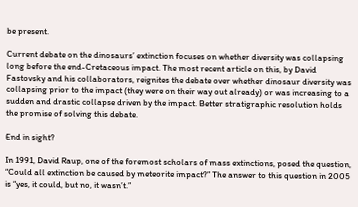be present.

Current debate on the dinosaurs’ extinction focuses on whether diversity was collapsing long before the end-Cretaceous impact. The most recent article on this, by David Fastovsky and his collaborators, reignites the debate over whether dinosaur diversity was collapsing prior to the impact (they were on their way out already) or was increasing to a sudden and drastic collapse driven by the impact. Better stratigraphic resolution holds the promise of solving this debate.

End in sight?

In 1991, David Raup, one of the foremost scholars of mass extinctions, posed the question, “Could all extinction be caused by meteorite impact?” The answer to this question in 2005 is “yes, it could, but no, it wasn’t.”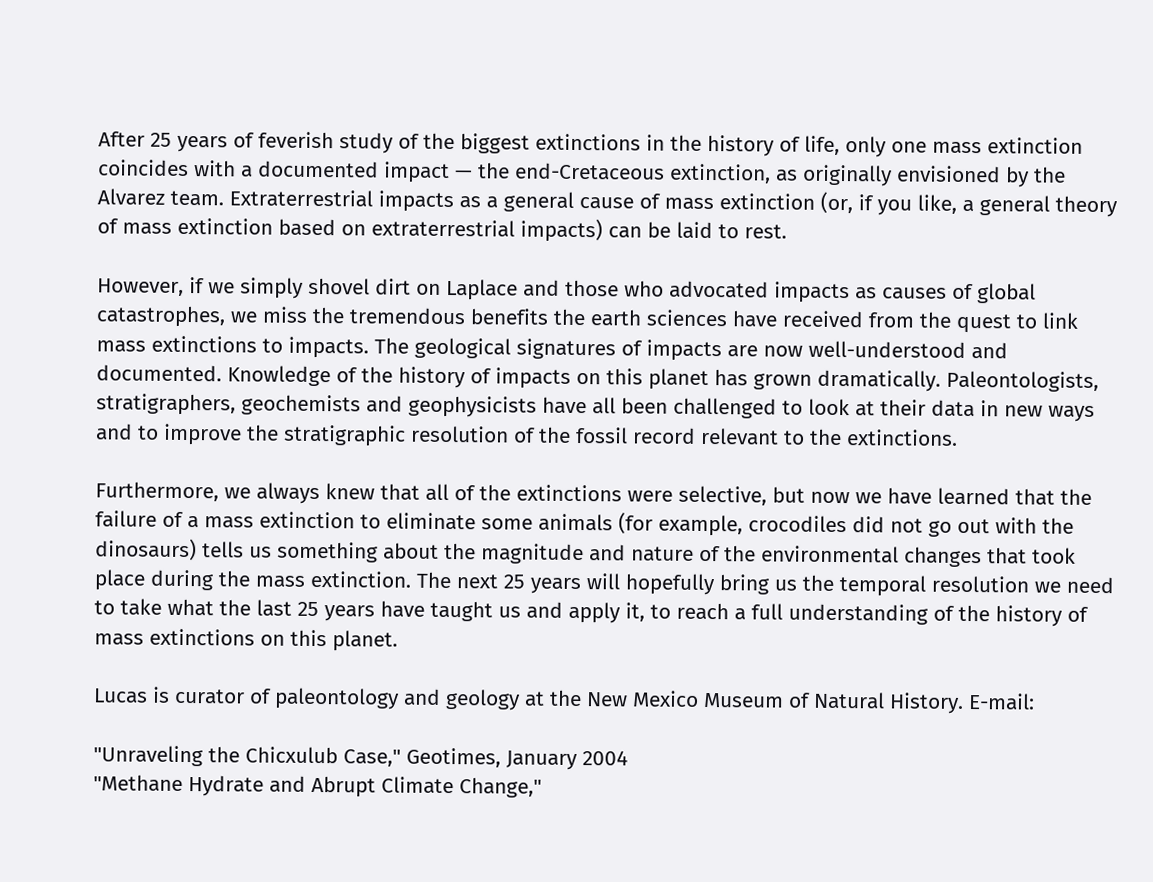After 25 years of feverish study of the biggest extinctions in the history of life, only one mass extinction coincides with a documented impact — the end-Cretaceous extinction, as originally envisioned by the Alvarez team. Extraterrestrial impacts as a general cause of mass extinction (or, if you like, a general theory of mass extinction based on extraterrestrial impacts) can be laid to rest.

However, if we simply shovel dirt on Laplace and those who advocated impacts as causes of global catastrophes, we miss the tremendous benefits the earth sciences have received from the quest to link mass extinctions to impacts. The geological signatures of impacts are now well-understood and documented. Knowledge of the history of impacts on this planet has grown dramatically. Paleontologists, stratigraphers, geochemists and geophysicists have all been challenged to look at their data in new ways and to improve the stratigraphic resolution of the fossil record relevant to the extinctions.

Furthermore, we always knew that all of the extinctions were selective, but now we have learned that the failure of a mass extinction to eliminate some animals (for example, crocodiles did not go out with the dinosaurs) tells us something about the magnitude and nature of the environmental changes that took place during the mass extinction. The next 25 years will hopefully bring us the temporal resolution we need to take what the last 25 years have taught us and apply it, to reach a full understanding of the history of mass extinctions on this planet.

Lucas is curator of paleontology and geology at the New Mexico Museum of Natural History. E-mail:

"Unraveling the Chicxulub Case," Geotimes, January 2004
"Methane Hydrate and Abrupt Climate Change,"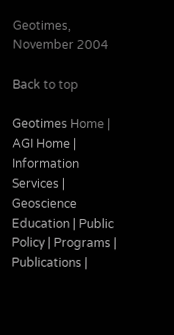Geotimes, November 2004

Back to top

Geotimes Home | AGI Home | Information Services | Geoscience Education | Public Policy | Programs | Publications |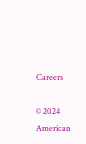Careers

© 2024 American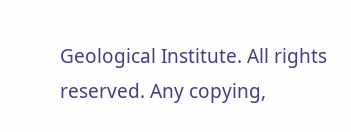Geological Institute. All rights reserved. Any copying,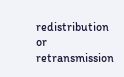redistribution or retransmission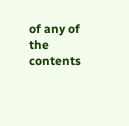of any of the contents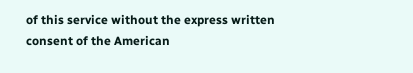of this service without the express written consent of the American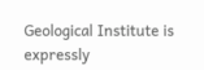Geological Institute is expressly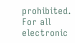prohibited. For all electronic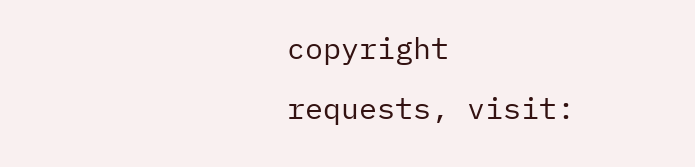copyright requests, visit: